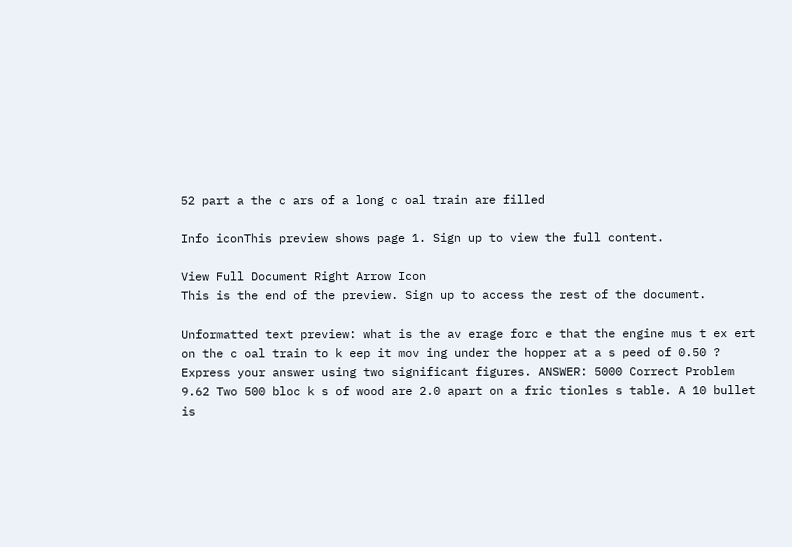52 part a the c ars of a long c oal train are filled

Info iconThis preview shows page 1. Sign up to view the full content.

View Full Document Right Arrow Icon
This is the end of the preview. Sign up to access the rest of the document.

Unformatted text preview: what is the av erage forc e that the engine mus t ex ert on the c oal train to k eep it mov ing under the hopper at a s peed of 0.50 ? Express your answer using two significant figures. ANSWER: 5000 Correct Problem 9.62 Two 500 bloc k s of wood are 2.0 apart on a fric tionles s table. A 10 bullet is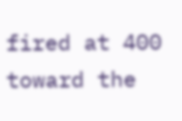fired at 400 toward the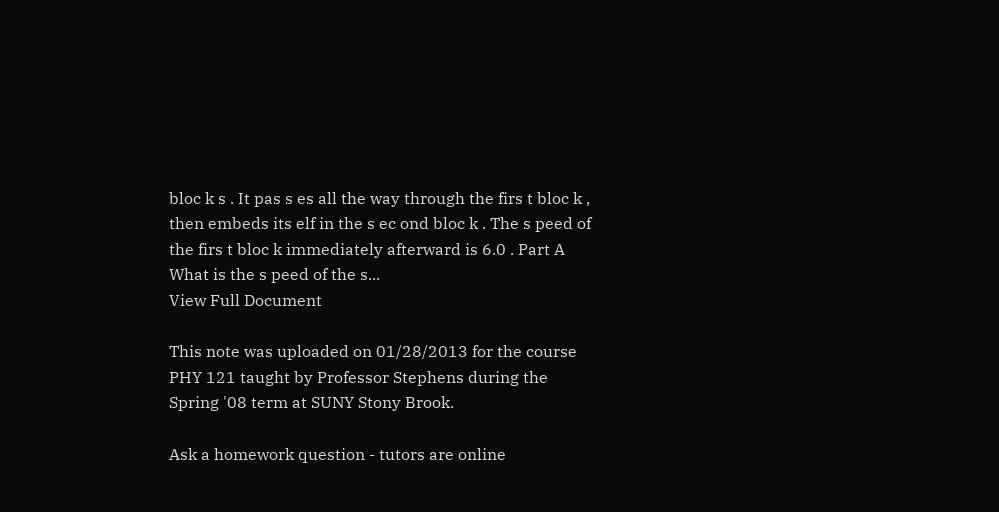bloc k s . It pas s es all the way through the firs t bloc k , then embeds its elf in the s ec ond bloc k . The s peed of the firs t bloc k immediately afterward is 6.0 . Part A What is the s peed of the s...
View Full Document

This note was uploaded on 01/28/2013 for the course PHY 121 taught by Professor Stephens during the Spring '08 term at SUNY Stony Brook.

Ask a homework question - tutors are online